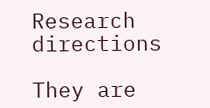Research directions

They are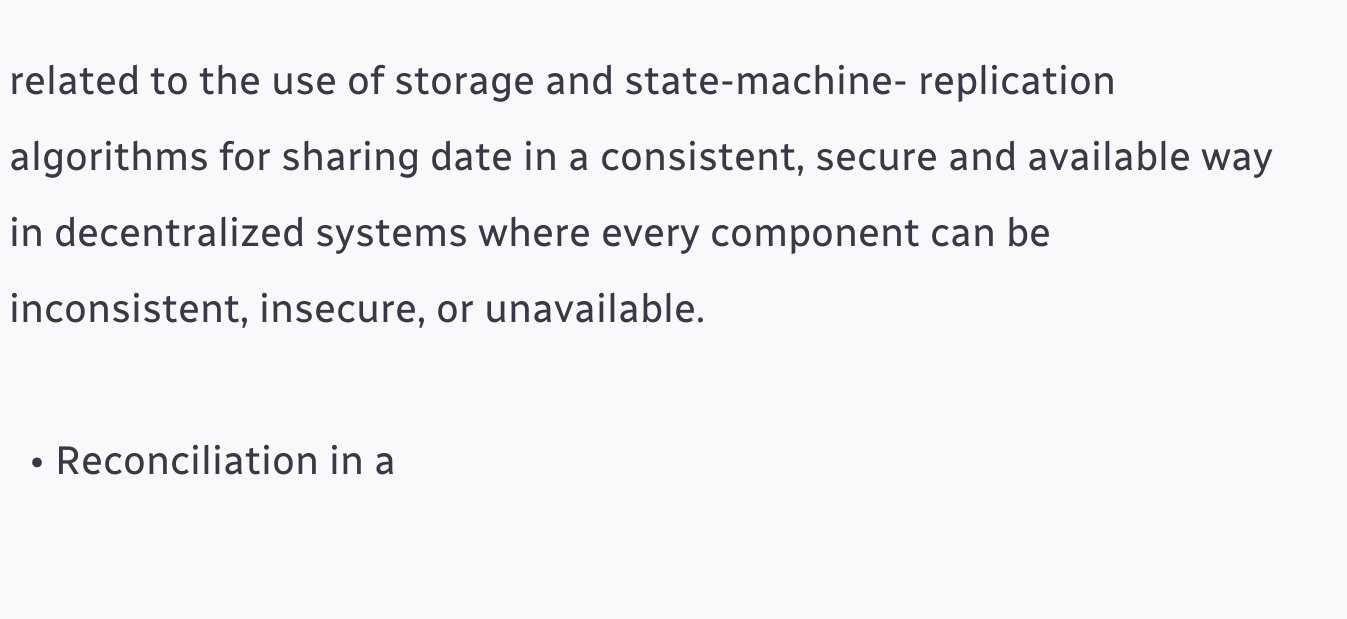related to the use of storage and state-machine- replication algorithms for sharing date in a consistent, secure and available way in decentralized systems where every component can be inconsistent, insecure, or unavailable.

  • Reconciliation in a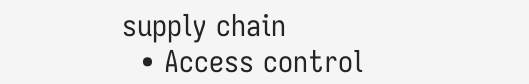supply chain
  • Access control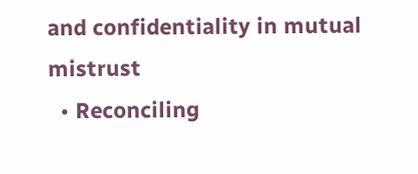and confidentiality in mutual mistrust
  • Reconciling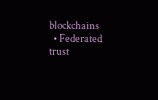blockchains
  • Federated trust